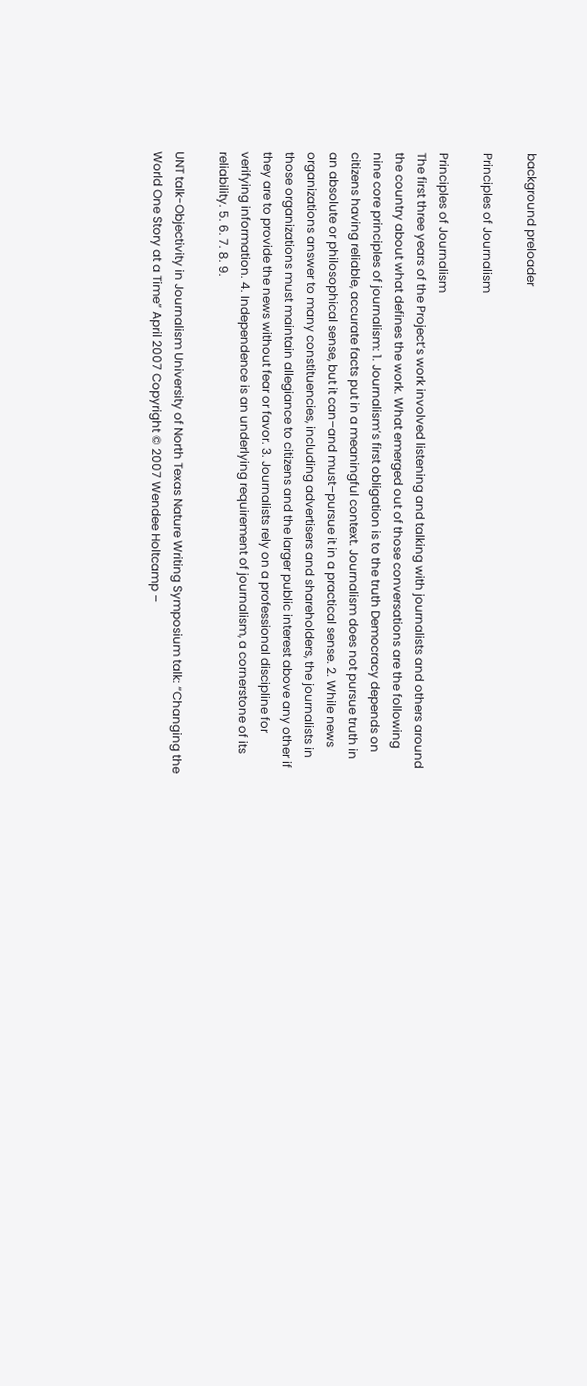background preloader

Principles of Journalism

Principles of Journalism
The first three years of the Project’s work involved listening and talking with journalists and others around the country about what defines the work. What emerged out of those conversations are the following nine core principles of journalism: 1. Journalism’s first obligation is to the truth Democracy depends on citizens having reliable, accurate facts put in a meaningful context. Journalism does not pursue truth in an absolute or philosophical sense, but it can–and must–pursue it in a practical sense. 2. While news organizations answer to many constituencies, including advertisers and shareholders, the journalists in those organizations must maintain allegiance to citizens and the larger public interest above any other if they are to provide the news without fear or favor. 3. Journalists rely on a professional discipline for verifying information. 4. Independence is an underlying requirement of journalism, a cornerstone of its reliability. 5. 6. 7. 8. 9.

UNT talk-Objectivity in Journalism University of North Texas Nature Writing Symposium talk: “Changing the World One Story at a Time” April 2007 Copyright © 2007 Wendee Holtcamp –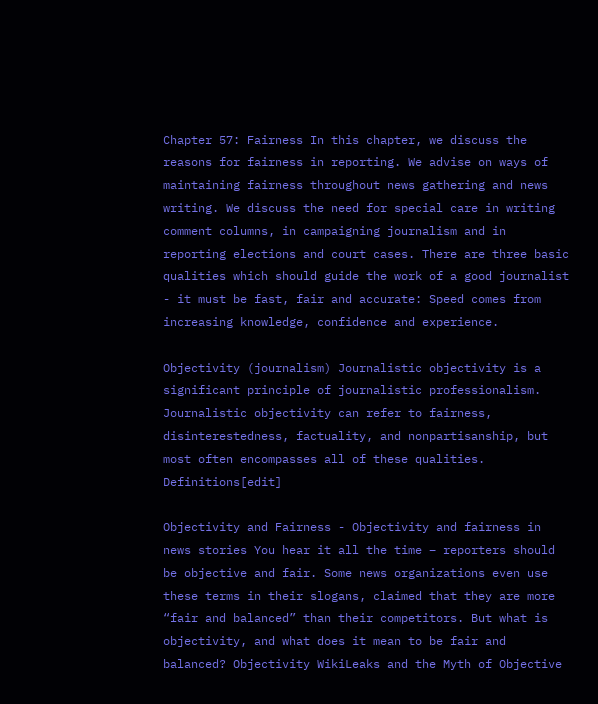Chapter 57: Fairness In this chapter, we discuss the reasons for fairness in reporting. We advise on ways of maintaining fairness throughout news gathering and news writing. We discuss the need for special care in writing comment columns, in campaigning journalism and in reporting elections and court cases. There are three basic qualities which should guide the work of a good journalist - it must be fast, fair and accurate: Speed comes from increasing knowledge, confidence and experience.

Objectivity (journalism) Journalistic objectivity is a significant principle of journalistic professionalism. Journalistic objectivity can refer to fairness, disinterestedness, factuality, and nonpartisanship, but most often encompasses all of these qualities. Definitions[edit]

Objectivity and Fairness - Objectivity and fairness in news stories You hear it all the time – reporters should be objective and fair. Some news organizations even use these terms in their slogans, claimed that they are more “fair and balanced” than their competitors. But what is objectivity, and what does it mean to be fair and balanced? Objectivity WikiLeaks and the Myth of Objective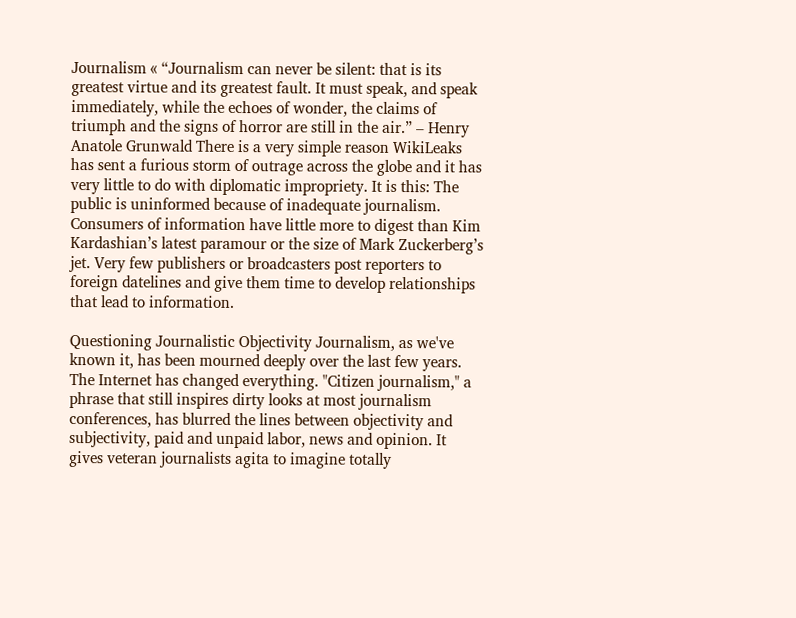Journalism « “Journalism can never be silent: that is its greatest virtue and its greatest fault. It must speak, and speak immediately, while the echoes of wonder, the claims of triumph and the signs of horror are still in the air.” – Henry Anatole Grunwald There is a very simple reason WikiLeaks has sent a furious storm of outrage across the globe and it has very little to do with diplomatic impropriety. It is this: The public is uninformed because of inadequate journalism. Consumers of information have little more to digest than Kim Kardashian’s latest paramour or the size of Mark Zuckerberg’s jet. Very few publishers or broadcasters post reporters to foreign datelines and give them time to develop relationships that lead to information.

Questioning Journalistic Objectivity Journalism, as we've known it, has been mourned deeply over the last few years. The Internet has changed everything. "Citizen journalism," a phrase that still inspires dirty looks at most journalism conferences, has blurred the lines between objectivity and subjectivity, paid and unpaid labor, news and opinion. It gives veteran journalists agita to imagine totally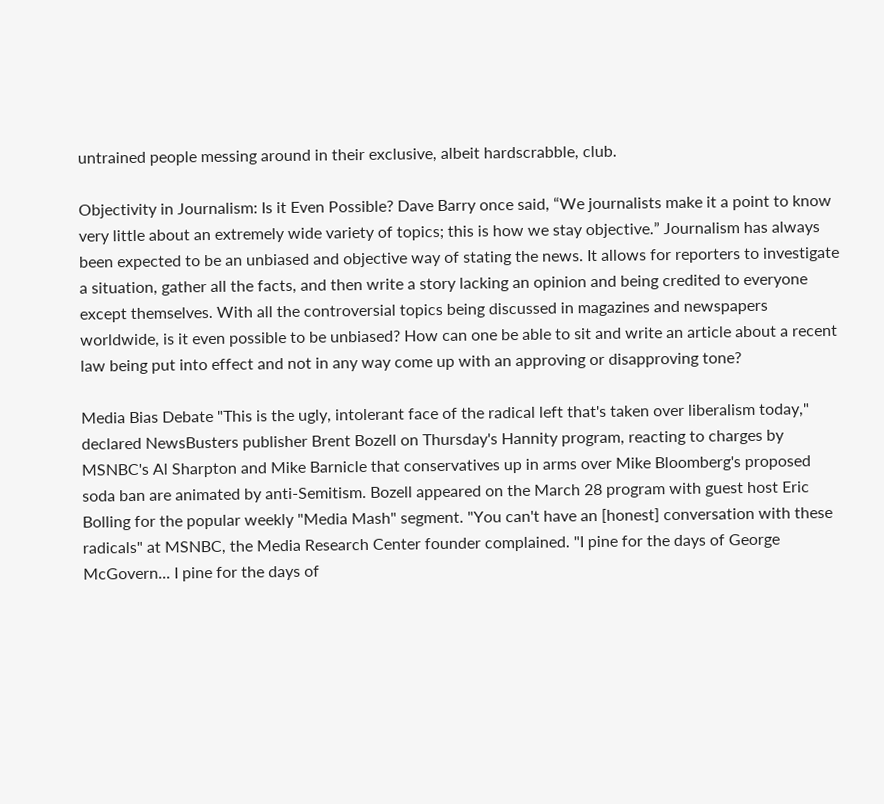untrained people messing around in their exclusive, albeit hardscrabble, club.

Objectivity in Journalism: Is it Even Possible? Dave Barry once said, “We journalists make it a point to know very little about an extremely wide variety of topics; this is how we stay objective.” Journalism has always been expected to be an unbiased and objective way of stating the news. It allows for reporters to investigate a situation, gather all the facts, and then write a story lacking an opinion and being credited to everyone except themselves. With all the controversial topics being discussed in magazines and newspapers worldwide, is it even possible to be unbiased? How can one be able to sit and write an article about a recent law being put into effect and not in any way come up with an approving or disapproving tone?

Media Bias Debate "This is the ugly, intolerant face of the radical left that's taken over liberalism today," declared NewsBusters publisher Brent Bozell on Thursday's Hannity program, reacting to charges by MSNBC's Al Sharpton and Mike Barnicle that conservatives up in arms over Mike Bloomberg's proposed soda ban are animated by anti-Semitism. Bozell appeared on the March 28 program with guest host Eric Bolling for the popular weekly "Media Mash" segment. "You can't have an [honest] conversation with these radicals" at MSNBC, the Media Research Center founder complained. "I pine for the days of George McGovern... I pine for the days of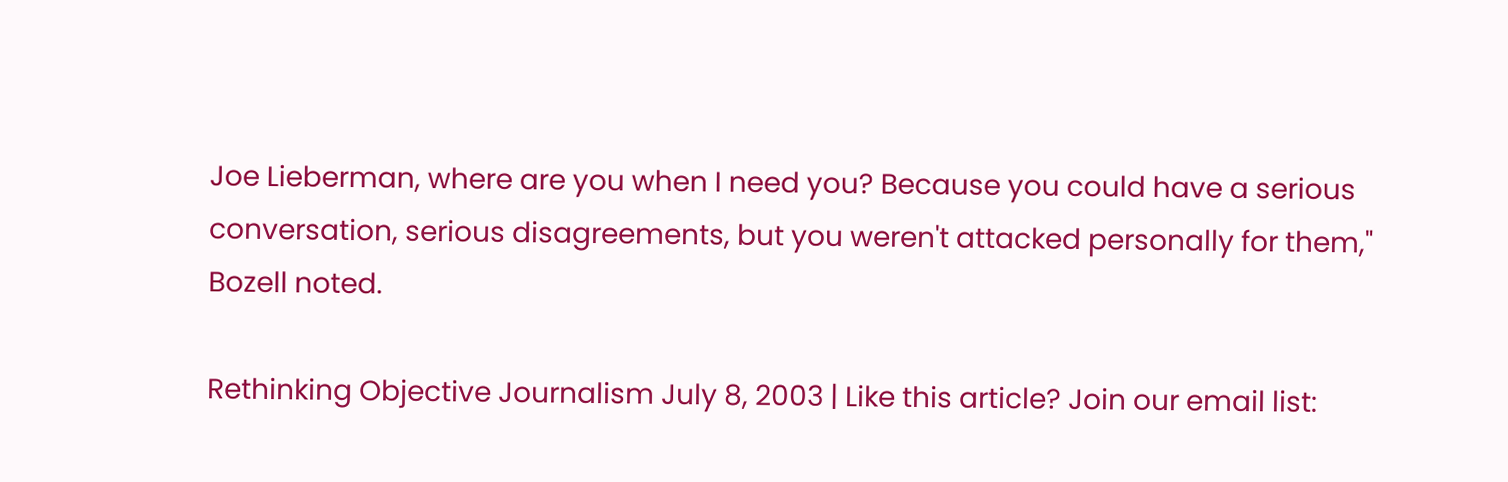Joe Lieberman, where are you when I need you? Because you could have a serious conversation, serious disagreements, but you weren't attacked personally for them," Bozell noted.

Rethinking Objective Journalism July 8, 2003 | Like this article? Join our email list: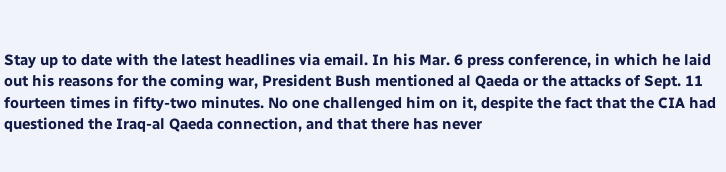Stay up to date with the latest headlines via email. In his Mar. 6 press conference, in which he laid out his reasons for the coming war, President Bush mentioned al Qaeda or the attacks of Sept. 11 fourteen times in fifty-two minutes. No one challenged him on it, despite the fact that the CIA had questioned the Iraq-al Qaeda connection, and that there has never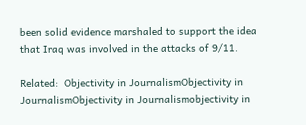been solid evidence marshaled to support the idea that Iraq was involved in the attacks of 9/11.

Related:  Objectivity in JournalismObjectivity in JournalismObjectivity in Journalismobjectivity in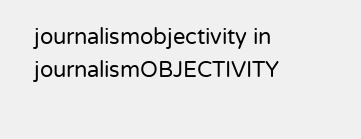journalismobjectivity in journalismOBJECTIVITY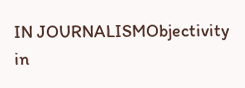IN JOURNALISMObjectivity in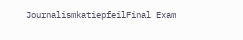JournalismkatiepfeilFinal Exam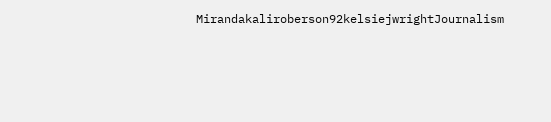Mirandakaliroberson92kelsiejwrightJournalism